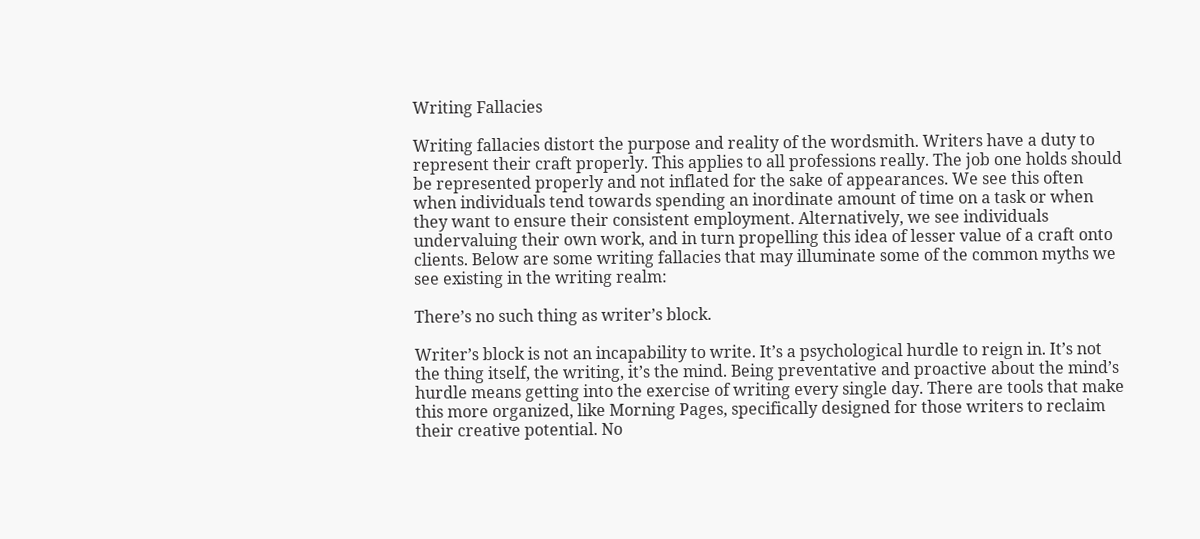Writing Fallacies

Writing fallacies distort the purpose and reality of the wordsmith. Writers have a duty to represent their craft properly. This applies to all professions really. The job one holds should be represented properly and not inflated for the sake of appearances. We see this often when individuals tend towards spending an inordinate amount of time on a task or when they want to ensure their consistent employment. Alternatively, we see individuals undervaluing their own work, and in turn propelling this idea of lesser value of a craft onto clients. Below are some writing fallacies that may illuminate some of the common myths we see existing in the writing realm:

There’s no such thing as writer’s block.

Writer’s block is not an incapability to write. It’s a psychological hurdle to reign in. It’s not the thing itself, the writing, it’s the mind. Being preventative and proactive about the mind’s hurdle means getting into the exercise of writing every single day. There are tools that make this more organized, like Morning Pages, specifically designed for those writers to reclaim their creative potential. No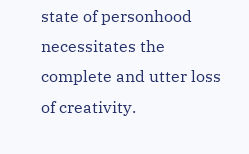state of personhood necessitates the complete and utter loss of creativity.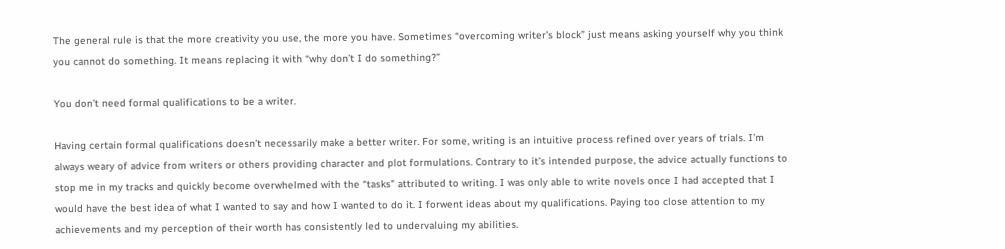The general rule is that the more creativity you use, the more you have. Sometimes “overcoming writer’s block” just means asking yourself why you think you cannot do something. It means replacing it with “why don’t I do something?”

You don’t need formal qualifications to be a writer.

Having certain formal qualifications doesn’t necessarily make a better writer. For some, writing is an intuitive process refined over years of trials. I’m always weary of advice from writers or others providing character and plot formulations. Contrary to it’s intended purpose, the advice actually functions to stop me in my tracks and quickly become overwhelmed with the “tasks” attributed to writing. I was only able to write novels once I had accepted that I would have the best idea of what I wanted to say and how I wanted to do it. I forwent ideas about my qualifications. Paying too close attention to my achievements and my perception of their worth has consistently led to undervaluing my abilities.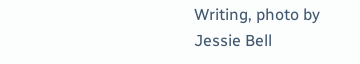Writing, photo by Jessie Bell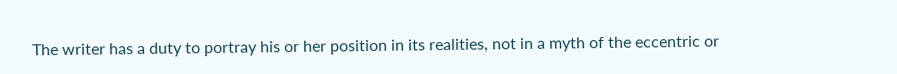The writer has a duty to portray his or her position in its realities, not in a myth of the eccentric or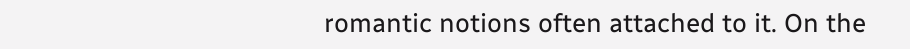romantic notions often attached to it. On the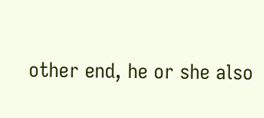other end, he or she also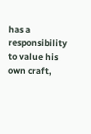has a responsibility to value his own craft,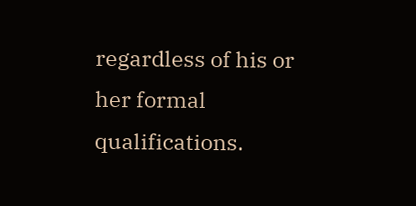regardless of his or her formal qualifications.